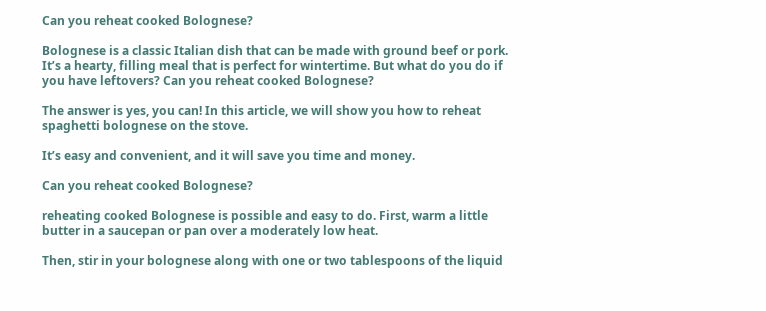Can you reheat cooked Bolognese?

Bolognese is a classic Italian dish that can be made with ground beef or pork. It’s a hearty, filling meal that is perfect for wintertime. But what do you do if you have leftovers? Can you reheat cooked Bolognese?

The answer is yes, you can! In this article, we will show you how to reheat spaghetti bolognese on the stove.

It’s easy and convenient, and it will save you time and money.

Can you reheat cooked Bolognese?

reheating cooked Bolognese is possible and easy to do. First, warm a little butter in a saucepan or pan over a moderately low heat.

Then, stir in your bolognese along with one or two tablespoons of the liquid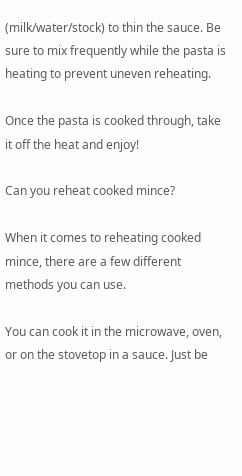(milk/water/stock) to thin the sauce. Be sure to mix frequently while the pasta is heating to prevent uneven reheating.

Once the pasta is cooked through, take it off the heat and enjoy!

Can you reheat cooked mince?

When it comes to reheating cooked mince, there are a few different methods you can use.

You can cook it in the microwave, oven, or on the stovetop in a sauce. Just be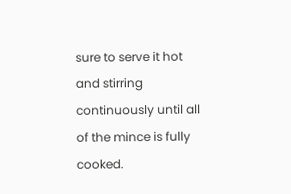sure to serve it hot and stirring continuously until all of the mince is fully cooked.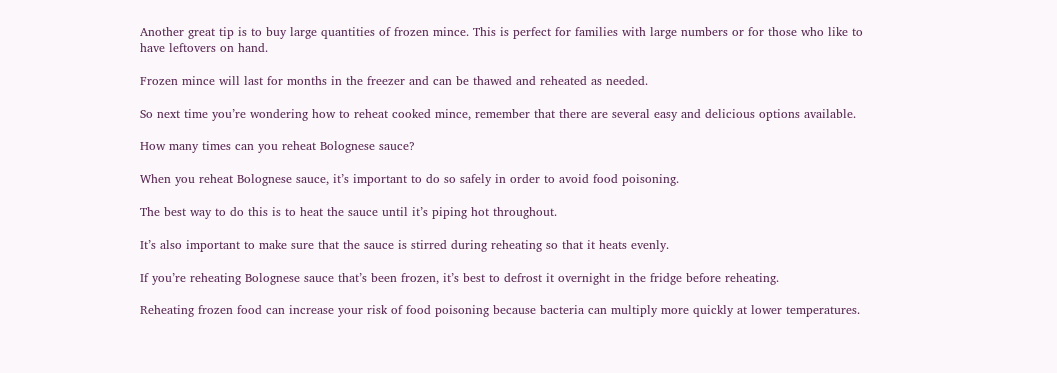Another great tip is to buy large quantities of frozen mince. This is perfect for families with large numbers or for those who like to have leftovers on hand.

Frozen mince will last for months in the freezer and can be thawed and reheated as needed.

So next time you’re wondering how to reheat cooked mince, remember that there are several easy and delicious options available.

How many times can you reheat Bolognese sauce?

When you reheat Bolognese sauce, it’s important to do so safely in order to avoid food poisoning.

The best way to do this is to heat the sauce until it’s piping hot throughout.

It’s also important to make sure that the sauce is stirred during reheating so that it heats evenly.

If you’re reheating Bolognese sauce that’s been frozen, it’s best to defrost it overnight in the fridge before reheating.

Reheating frozen food can increase your risk of food poisoning because bacteria can multiply more quickly at lower temperatures.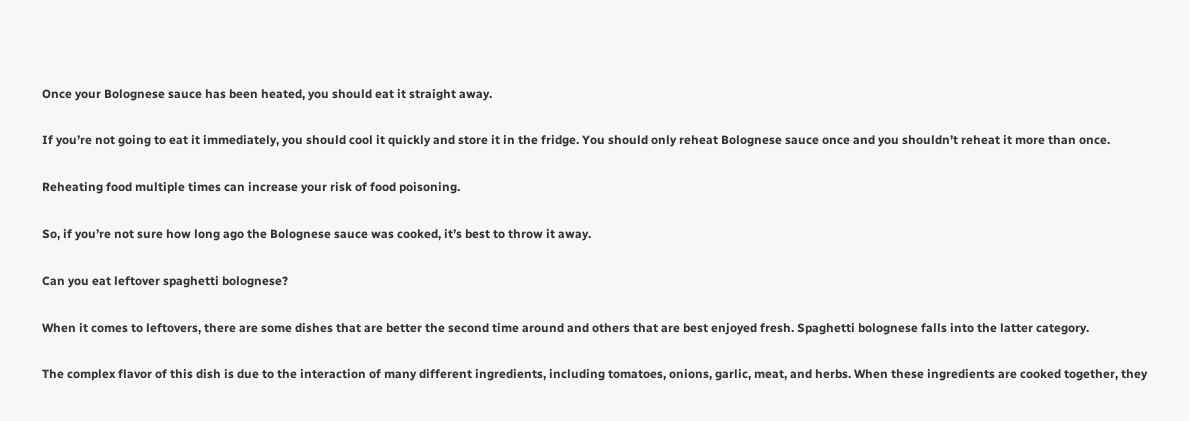Once your Bolognese sauce has been heated, you should eat it straight away.

If you’re not going to eat it immediately, you should cool it quickly and store it in the fridge. You should only reheat Bolognese sauce once and you shouldn’t reheat it more than once.

Reheating food multiple times can increase your risk of food poisoning.

So, if you’re not sure how long ago the Bolognese sauce was cooked, it’s best to throw it away.

Can you eat leftover spaghetti bolognese?

When it comes to leftovers, there are some dishes that are better the second time around and others that are best enjoyed fresh. Spaghetti bolognese falls into the latter category.

The complex flavor of this dish is due to the interaction of many different ingredients, including tomatoes, onions, garlic, meat, and herbs. When these ingredients are cooked together, they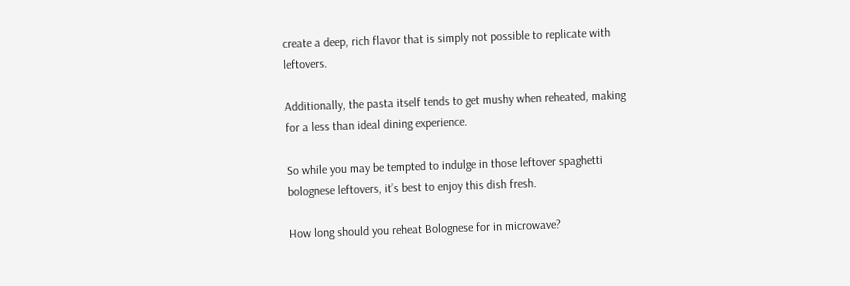create a deep, rich flavor that is simply not possible to replicate with leftovers.

Additionally, the pasta itself tends to get mushy when reheated, making for a less than ideal dining experience.

So while you may be tempted to indulge in those leftover spaghetti bolognese leftovers, it’s best to enjoy this dish fresh.

How long should you reheat Bolognese for in microwave?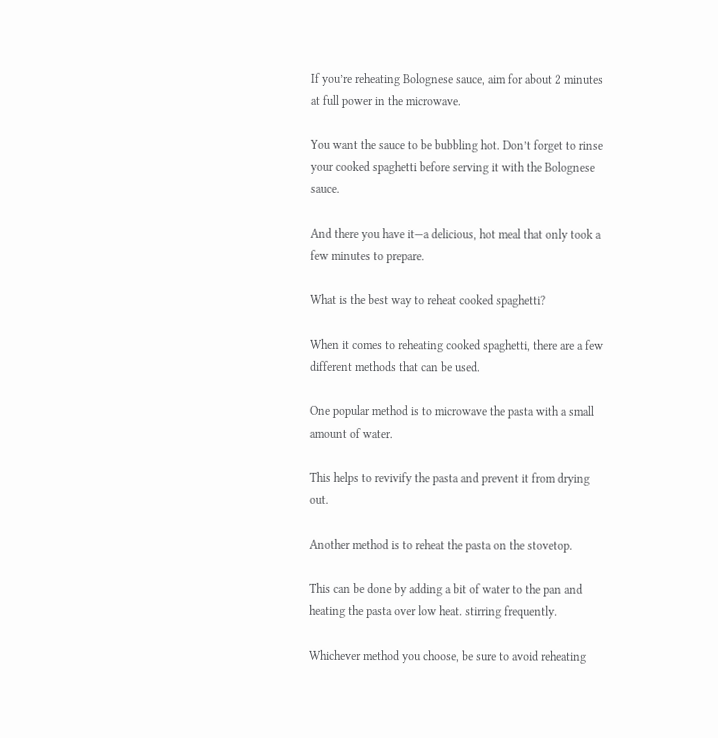If you’re reheating Bolognese sauce, aim for about 2 minutes at full power in the microwave.

You want the sauce to be bubbling hot. Don’t forget to rinse your cooked spaghetti before serving it with the Bolognese sauce.

And there you have it—a delicious, hot meal that only took a few minutes to prepare.

What is the best way to reheat cooked spaghetti?

When it comes to reheating cooked spaghetti, there are a few different methods that can be used.

One popular method is to microwave the pasta with a small amount of water.

This helps to revivify the pasta and prevent it from drying out.

Another method is to reheat the pasta on the stovetop.

This can be done by adding a bit of water to the pan and heating the pasta over low heat. stirring frequently.

Whichever method you choose, be sure to avoid reheating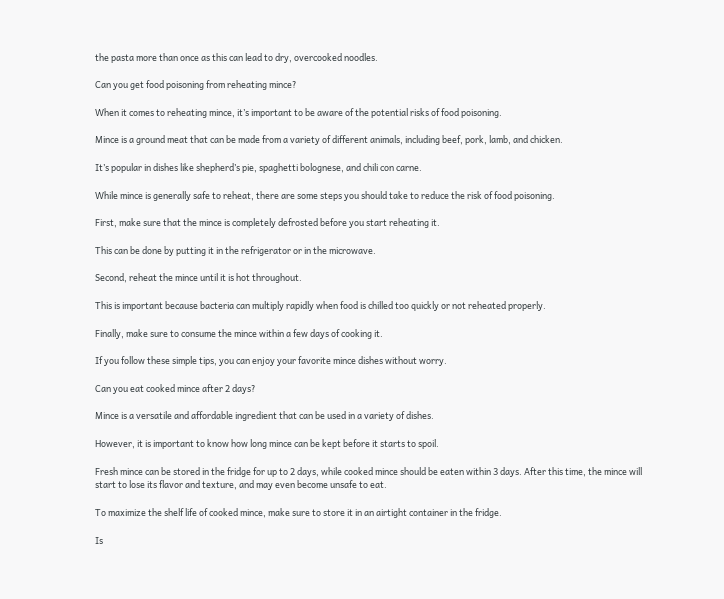the pasta more than once as this can lead to dry, overcooked noodles.

Can you get food poisoning from reheating mince?

When it comes to reheating mince, it’s important to be aware of the potential risks of food poisoning.

Mince is a ground meat that can be made from a variety of different animals, including beef, pork, lamb, and chicken.

It’s popular in dishes like shepherd’s pie, spaghetti bolognese, and chili con carne.

While mince is generally safe to reheat, there are some steps you should take to reduce the risk of food poisoning.

First, make sure that the mince is completely defrosted before you start reheating it.

This can be done by putting it in the refrigerator or in the microwave.

Second, reheat the mince until it is hot throughout.

This is important because bacteria can multiply rapidly when food is chilled too quickly or not reheated properly.

Finally, make sure to consume the mince within a few days of cooking it.

If you follow these simple tips, you can enjoy your favorite mince dishes without worry.

Can you eat cooked mince after 2 days?

Mince is a versatile and affordable ingredient that can be used in a variety of dishes.

However, it is important to know how long mince can be kept before it starts to spoil.

Fresh mince can be stored in the fridge for up to 2 days, while cooked mince should be eaten within 3 days. After this time, the mince will start to lose its flavor and texture, and may even become unsafe to eat.

To maximize the shelf life of cooked mince, make sure to store it in an airtight container in the fridge.

Is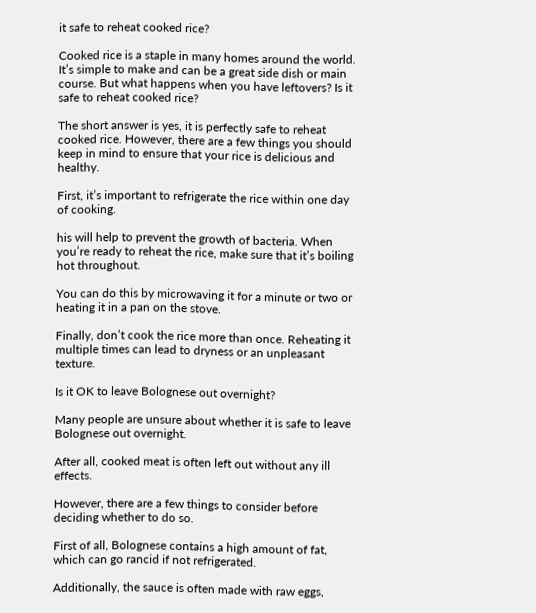it safe to reheat cooked rice?

Cooked rice is a staple in many homes around the world. It’s simple to make and can be a great side dish or main course. But what happens when you have leftovers? Is it safe to reheat cooked rice?

The short answer is yes, it is perfectly safe to reheat cooked rice. However, there are a few things you should keep in mind to ensure that your rice is delicious and healthy.

First, it’s important to refrigerate the rice within one day of cooking.

his will help to prevent the growth of bacteria. When you’re ready to reheat the rice, make sure that it’s boiling hot throughout.

You can do this by microwaving it for a minute or two or heating it in a pan on the stove.

Finally, don’t cook the rice more than once. Reheating it multiple times can lead to dryness or an unpleasant texture.

Is it OK to leave Bolognese out overnight?

Many people are unsure about whether it is safe to leave Bolognese out overnight.

After all, cooked meat is often left out without any ill effects.

However, there are a few things to consider before deciding whether to do so.

First of all, Bolognese contains a high amount of fat, which can go rancid if not refrigerated.

Additionally, the sauce is often made with raw eggs,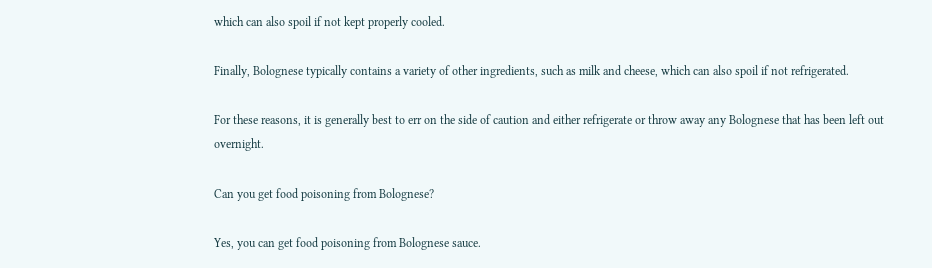which can also spoil if not kept properly cooled.

Finally, Bolognese typically contains a variety of other ingredients, such as milk and cheese, which can also spoil if not refrigerated.

For these reasons, it is generally best to err on the side of caution and either refrigerate or throw away any Bolognese that has been left out overnight.

Can you get food poisoning from Bolognese?

Yes, you can get food poisoning from Bolognese sauce.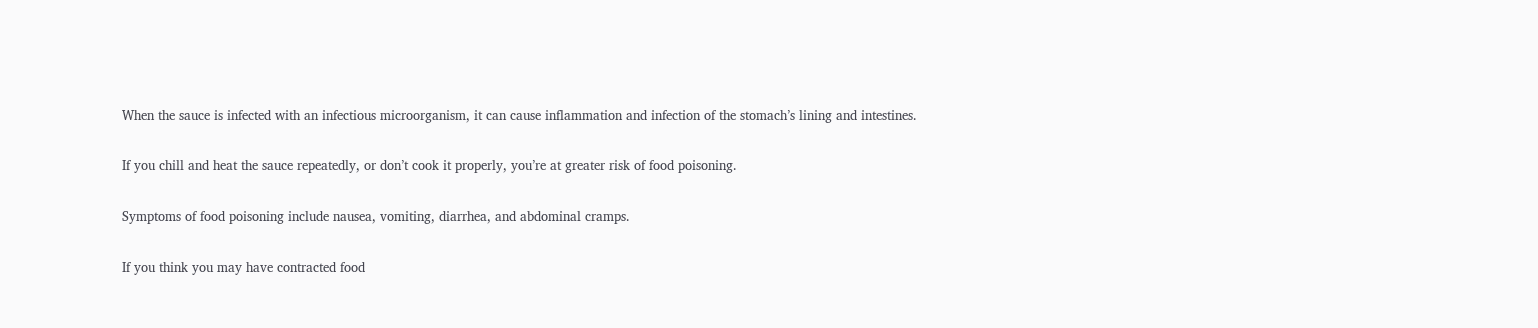When the sauce is infected with an infectious microorganism, it can cause inflammation and infection of the stomach’s lining and intestines.

If you chill and heat the sauce repeatedly, or don’t cook it properly, you’re at greater risk of food poisoning.

Symptoms of food poisoning include nausea, vomiting, diarrhea, and abdominal cramps.

If you think you may have contracted food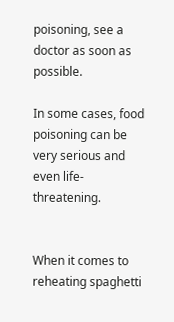poisoning, see a doctor as soon as possible.

In some cases, food poisoning can be very serious and even life-threatening.


When it comes to reheating spaghetti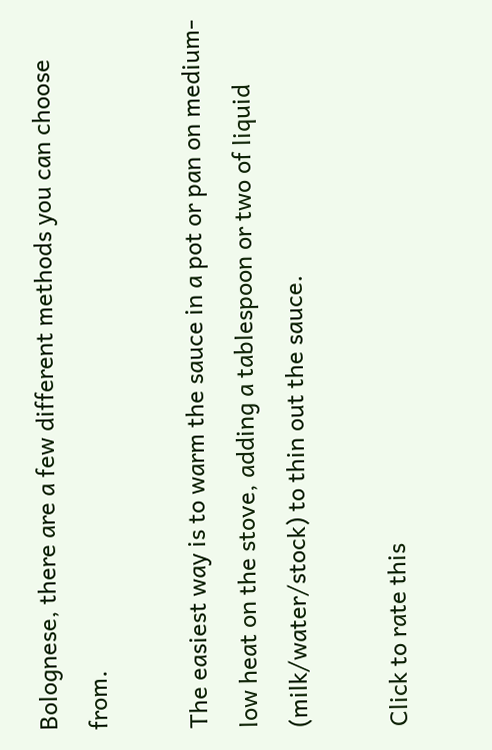Bolognese, there are a few different methods you can choose from.

The easiest way is to warm the sauce in a pot or pan on medium-low heat on the stove, adding a tablespoon or two of liquid (milk/water/stock) to thin out the sauce.

Click to rate this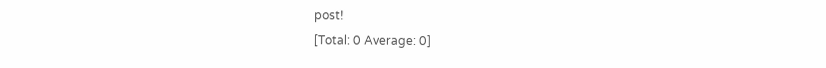post!
[Total: 0 Average: 0]